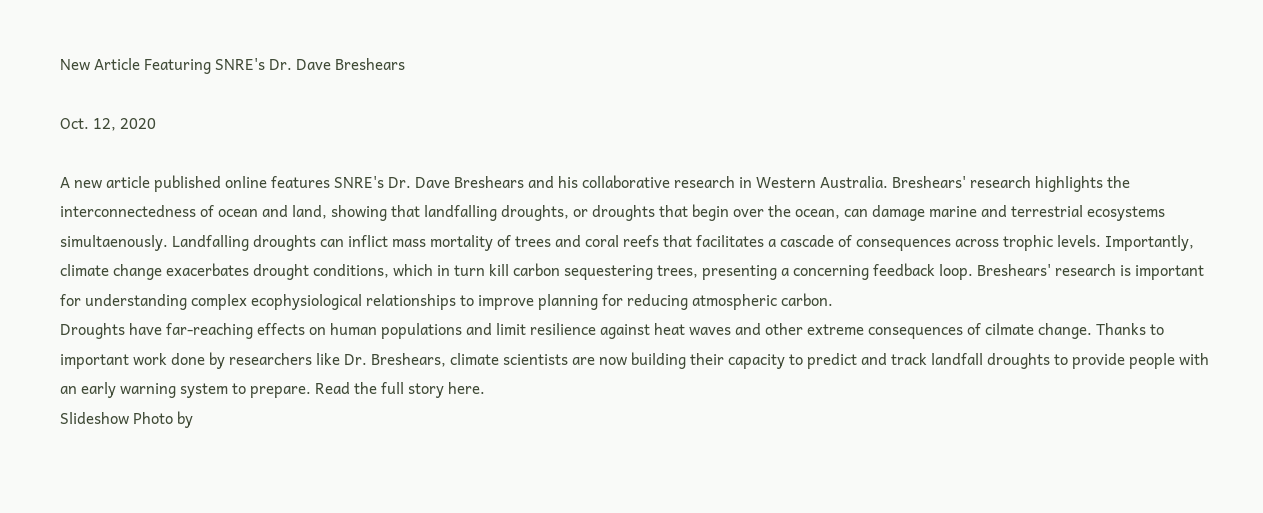New Article Featuring SNRE's Dr. Dave Breshears

Oct. 12, 2020

A new article published online features SNRE's Dr. Dave Breshears and his collaborative research in Western Australia. Breshears' research highlights the interconnectedness of ocean and land, showing that landfalling droughts, or droughts that begin over the ocean, can damage marine and terrestrial ecosystems simultaenously. Landfalling droughts can inflict mass mortality of trees and coral reefs that facilitates a cascade of consequences across trophic levels. Importantly, climate change exacerbates drought conditions, which in turn kill carbon sequestering trees, presenting a concerning feedback loop. Breshears' research is important for understanding complex ecophysiological relationships to improve planning for reducing atmospheric carbon.
Droughts have far-reaching effects on human populations and limit resilience against heat waves and other extreme consequences of cilmate change. Thanks to important work done by researchers like Dr. Breshears, climate scientists are now building their capacity to predict and track landfall droughts to provide people with an early warning system to prepare. Read the full story here.
Slideshow Photo by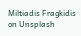Miltiadis Fragkidis on Unsplash